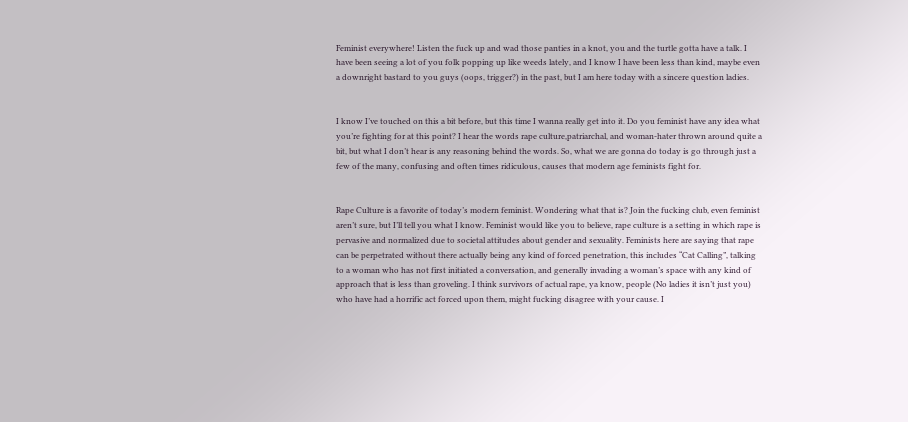Feminist everywhere! Listen the fuck up and wad those panties in a knot, you and the turtle gotta have a talk. I have been seeing a lot of you folk popping up like weeds lately, and I know I have been less than kind, maybe even a downright bastard to you guys (oops, trigger?) in the past, but I am here today with a sincere question ladies.


I know I’ve touched on this a bit before, but this time I wanna really get into it. Do you feminist have any idea what you’re fighting for at this point? I hear the words rape culture,patriarchal, and woman-hater thrown around quite a bit, but what I don’t hear is any reasoning behind the words. So, what we are gonna do today is go through just a few of the many, confusing and often times ridiculous, causes that modern age feminists fight for.


Rape Culture is a favorite of today’s modern feminist. Wondering what that is? Join the fucking club, even feminist aren’t sure, but I’ll tell you what I know. Feminist would like you to believe, rape culture is a setting in which rape is pervasive and normalized due to societal attitudes about gender and sexuality. Feminists here are saying that rape  can be perpetrated without there actually being any kind of forced penetration, this includes “Cat Calling”, talking to a woman who has not first initiated a conversation, and generally invading a woman’s space with any kind of approach that is less than groveling. I think survivors of actual rape, ya know, people (No ladies it isn’t just you) who have had a horrific act forced upon them, might fucking disagree with your cause. I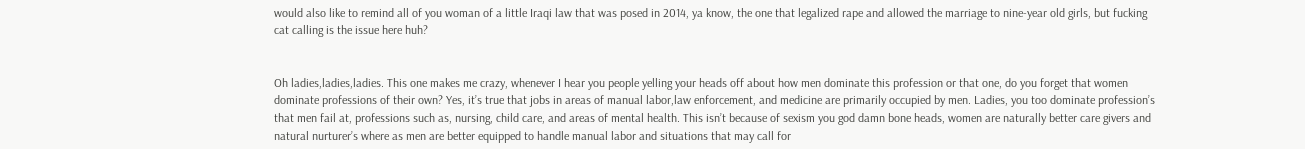would also like to remind all of you woman of a little Iraqi law that was posed in 2014, ya know, the one that legalized rape and allowed the marriage to nine-year old girls, but fucking cat calling is the issue here huh?


Oh ladies,ladies,ladies. This one makes me crazy, whenever I hear you people yelling your heads off about how men dominate this profession or that one, do you forget that women dominate professions of their own? Yes, it’s true that jobs in areas of manual labor,law enforcement, and medicine are primarily occupied by men. Ladies, you too dominate profession’s that men fail at, professions such as, nursing, child care, and areas of mental health. This isn’t because of sexism you god damn bone heads, women are naturally better care givers and natural nurturer’s where as men are better equipped to handle manual labor and situations that may call for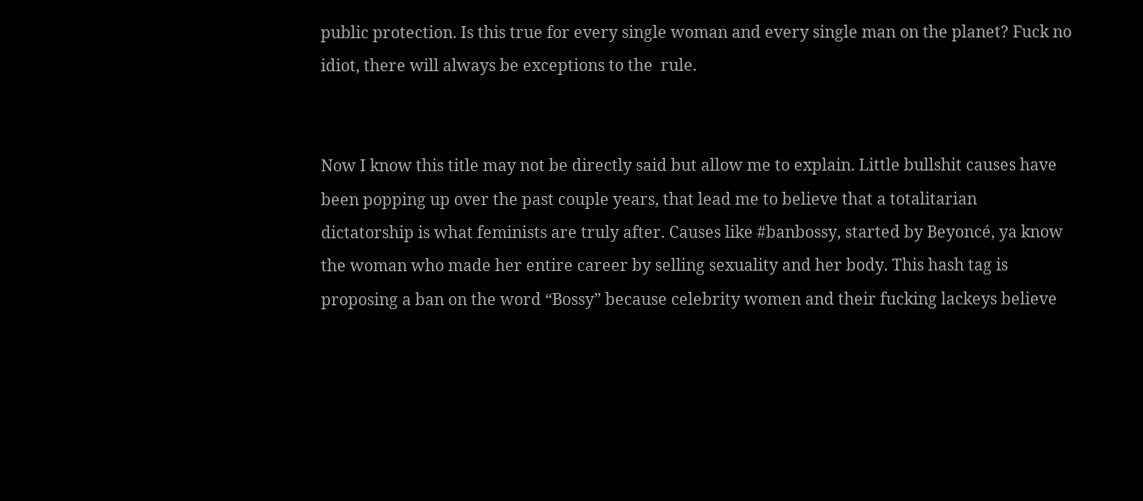public protection. Is this true for every single woman and every single man on the planet? Fuck no idiot, there will always be exceptions to the  rule.


Now I know this title may not be directly said but allow me to explain. Little bullshit causes have been popping up over the past couple years, that lead me to believe that a totalitarian dictatorship is what feminists are truly after. Causes like #banbossy, started by Beyoncé, ya know the woman who made her entire career by selling sexuality and her body. This hash tag is proposing a ban on the word “Bossy” because celebrity women and their fucking lackeys believe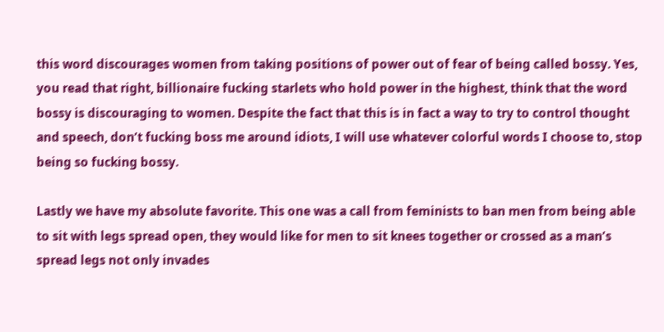this word discourages women from taking positions of power out of fear of being called bossy. Yes, you read that right, billionaire fucking starlets who hold power in the highest, think that the word bossy is discouraging to women. Despite the fact that this is in fact a way to try to control thought and speech, don’t fucking boss me around idiots, I will use whatever colorful words I choose to, stop being so fucking bossy.

Lastly we have my absolute favorite. This one was a call from feminists to ban men from being able to sit with legs spread open, they would like for men to sit knees together or crossed as a man’s spread legs not only invades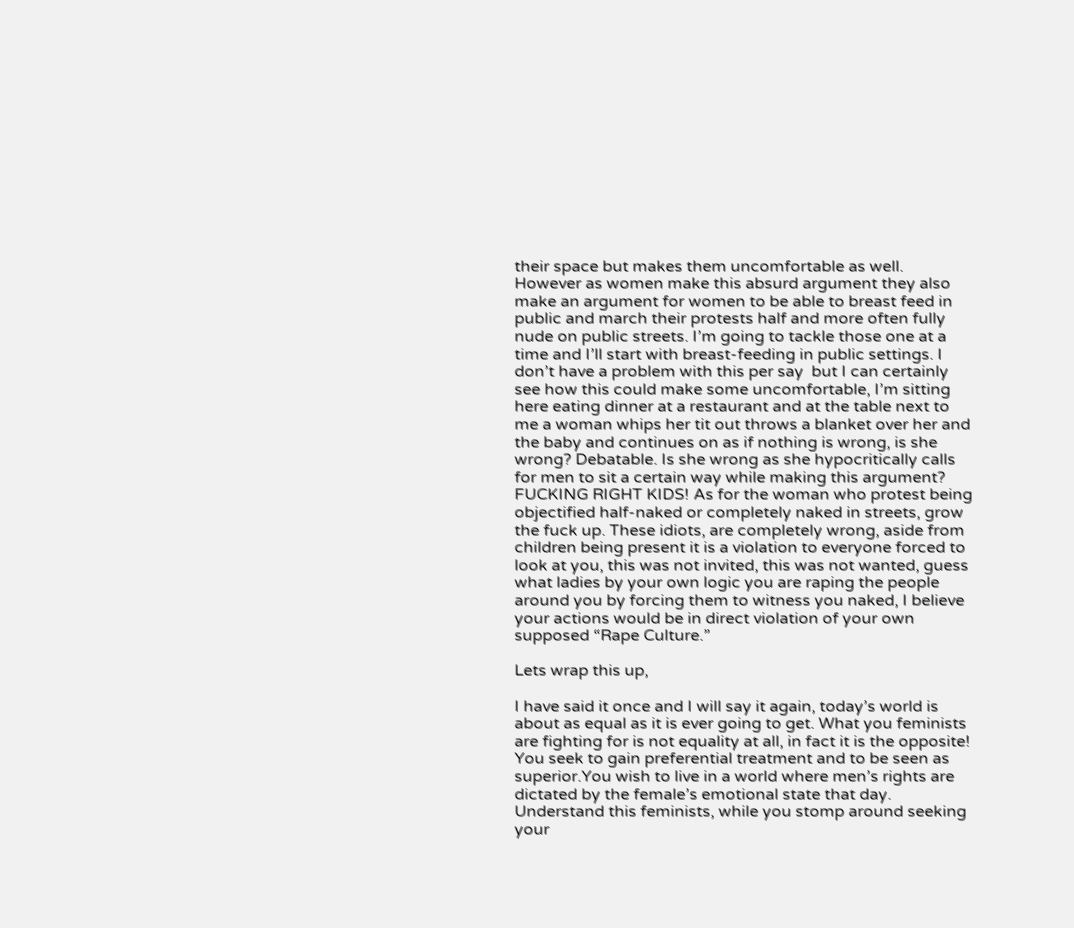their space but makes them uncomfortable as well. However as women make this absurd argument they also make an argument for women to be able to breast feed in public and march their protests half and more often fully nude on public streets. I’m going to tackle those one at a time and I’ll start with breast-feeding in public settings. I don’t have a problem with this per say  but I can certainly see how this could make some uncomfortable, I’m sitting here eating dinner at a restaurant and at the table next to me a woman whips her tit out throws a blanket over her and the baby and continues on as if nothing is wrong, is she wrong? Debatable. Is she wrong as she hypocritically calls for men to sit a certain way while making this argument? FUCKING RIGHT KIDS! As for the woman who protest being objectified half-naked or completely naked in streets, grow the fuck up. These idiots, are completely wrong, aside from children being present it is a violation to everyone forced to look at you, this was not invited, this was not wanted, guess what ladies by your own logic you are raping the people around you by forcing them to witness you naked, I believe your actions would be in direct violation of your own supposed “Rape Culture.”

Lets wrap this up,

I have said it once and I will say it again, today’s world is about as equal as it is ever going to get. What you feminists are fighting for is not equality at all, in fact it is the opposite! You seek to gain preferential treatment and to be seen as superior.You wish to live in a world where men’s rights are dictated by the female’s emotional state that day. Understand this feminists, while you stomp around seeking your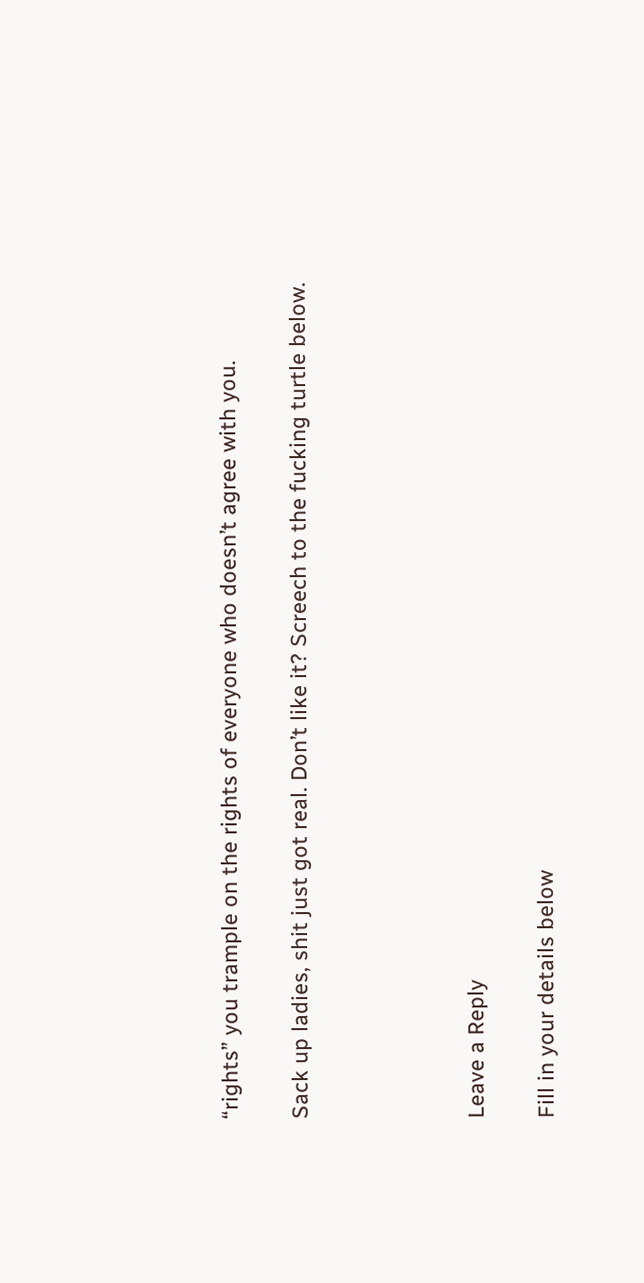“rights” you trample on the rights of everyone who doesn’t agree with you.

Sack up ladies, shit just got real. Don’t like it? Screech to the fucking turtle below.




Leave a Reply

Fill in your details below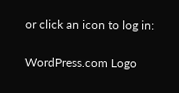or click an icon to log in:

WordPress.com Logo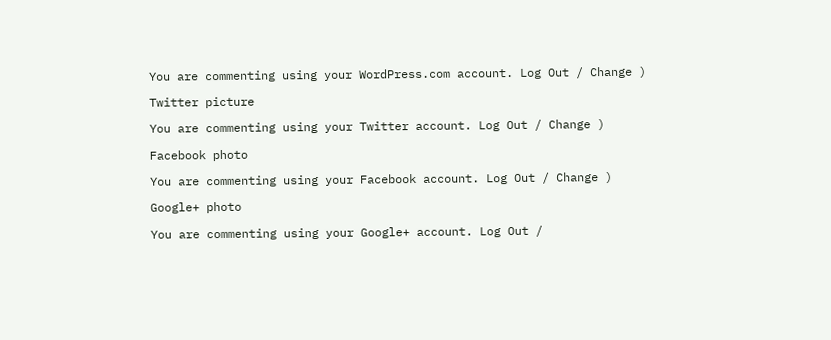You are commenting using your WordPress.com account. Log Out / Change )

Twitter picture

You are commenting using your Twitter account. Log Out / Change )

Facebook photo

You are commenting using your Facebook account. Log Out / Change )

Google+ photo

You are commenting using your Google+ account. Log Out /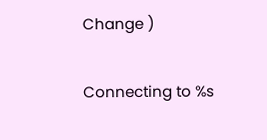Change )

Connecting to %s